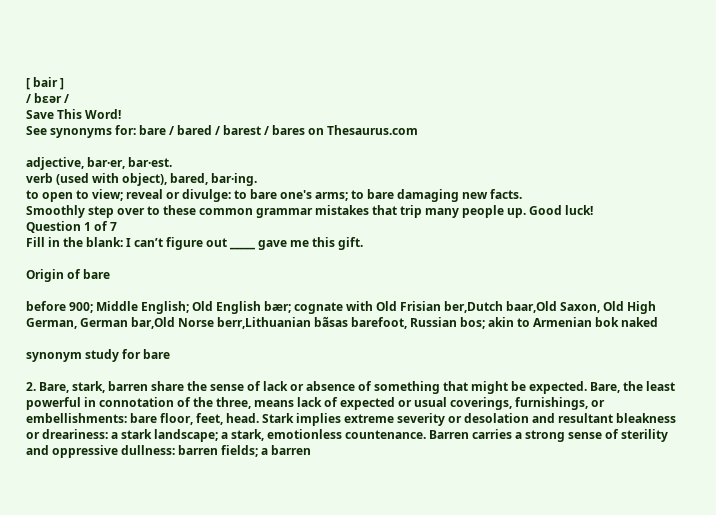[ bair ]
/ bɛər /
Save This Word!
See synonyms for: bare / bared / barest / bares on Thesaurus.com

adjective, bar·er, bar·est.
verb (used with object), bared, bar·ing.
to open to view; reveal or divulge: to bare one's arms; to bare damaging new facts.
Smoothly step over to these common grammar mistakes that trip many people up. Good luck!
Question 1 of 7
Fill in the blank: I can’t figure out _____ gave me this gift.

Origin of bare

before 900; Middle English; Old English bær; cognate with Old Frisian ber,Dutch baar,Old Saxon, Old High German, German bar,Old Norse berr,Lithuanian bãsas barefoot, Russian bos; akin to Armenian bok naked

synonym study for bare

2. Bare, stark, barren share the sense of lack or absence of something that might be expected. Bare, the least powerful in connotation of the three, means lack of expected or usual coverings, furnishings, or embellishments: bare floor, feet, head. Stark implies extreme severity or desolation and resultant bleakness or dreariness: a stark landscape; a stark, emotionless countenance. Barren carries a strong sense of sterility and oppressive dullness: barren fields; a barren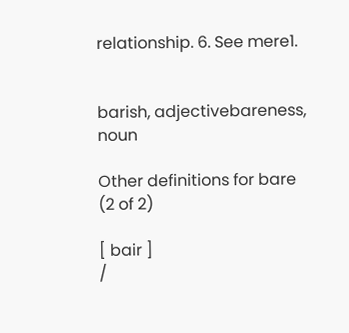relationship. 6. See mere1.


barish, adjectivebareness, noun

Other definitions for bare (2 of 2)

[ bair ]
/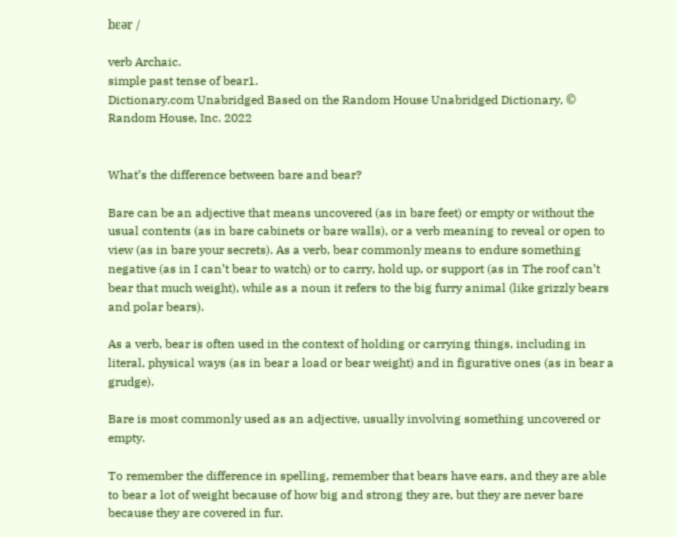bɛər /

verb Archaic.
simple past tense of bear1.
Dictionary.com Unabridged Based on the Random House Unabridged Dictionary, © Random House, Inc. 2022


What’s the difference between bare and bear?

Bare can be an adjective that means uncovered (as in bare feet) or empty or without the usual contents (as in bare cabinets or bare walls), or a verb meaning to reveal or open to view (as in bare your secrets). As a verb, bear commonly means to endure something negative (as in I can’t bear to watch) or to carry, hold up, or support (as in The roof can’t bear that much weight), while as a noun it refers to the big furry animal (like grizzly bears and polar bears).

As a verb, bear is often used in the context of holding or carrying things, including in literal, physical ways (as in bear a load or bear weight) and in figurative ones (as in bear a grudge).

Bare is most commonly used as an adjective, usually involving something uncovered or empty.

To remember the difference in spelling, remember that bears have ears, and they are able to bear a lot of weight because of how big and strong they are, but they are never bare because they are covered in fur.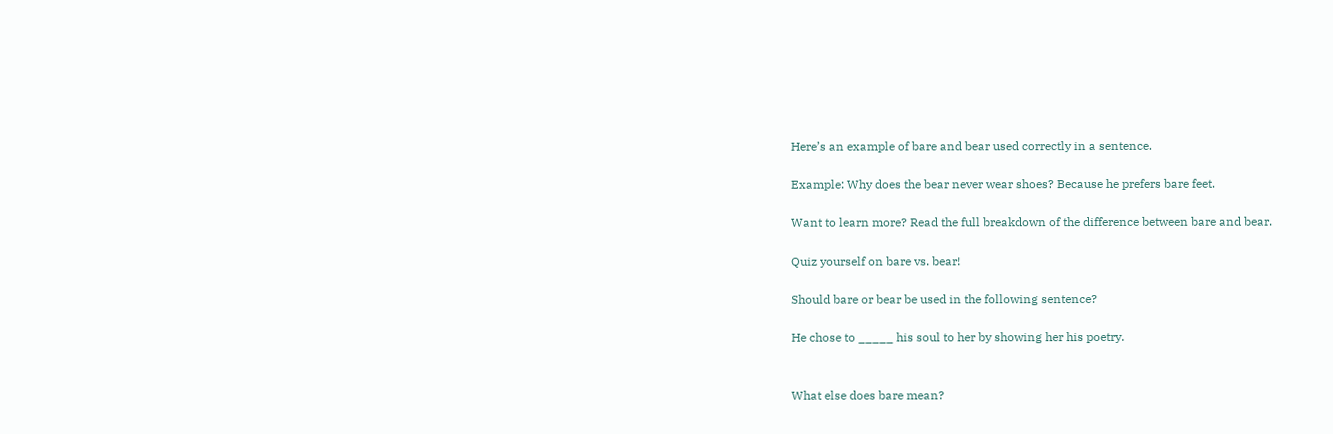Here’s an example of bare and bear used correctly in a sentence.

Example: Why does the bear never wear shoes? Because he prefers bare feet.

Want to learn more? Read the full breakdown of the difference between bare and bear.

Quiz yourself on bare vs. bear!

Should bare or bear be used in the following sentence?

He chose to _____ his soul to her by showing her his poetry.


What else does bare mean?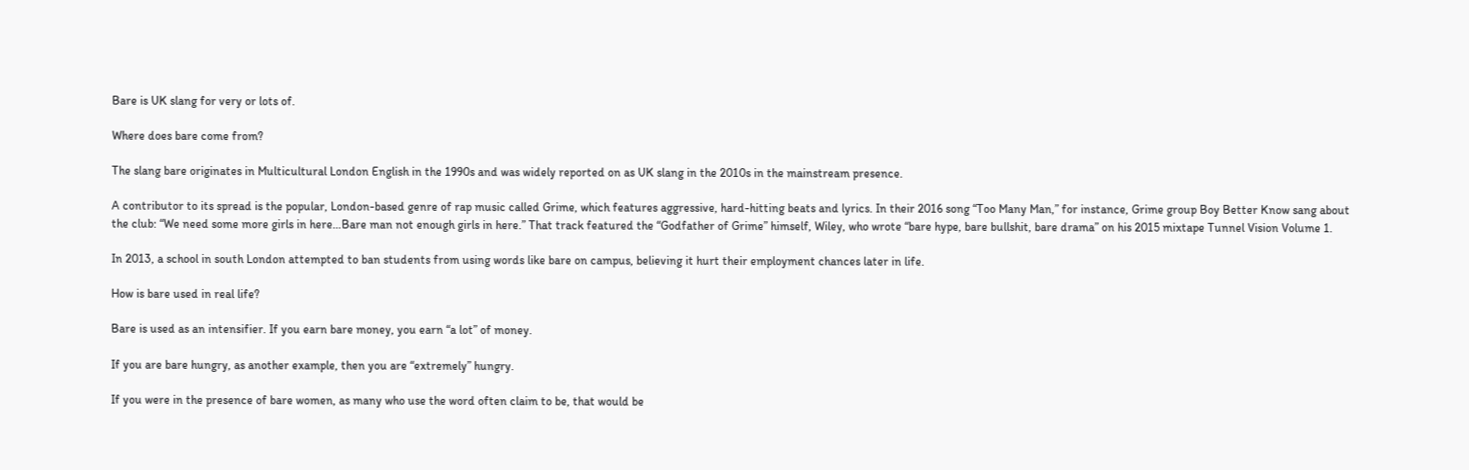Bare is UK slang for very or lots of.

Where does bare come from?

The slang bare originates in Multicultural London English in the 1990s and was widely reported on as UK slang in the 2010s in the mainstream presence.

A contributor to its spread is the popular, London-based genre of rap music called Grime, which features aggressive, hard-hitting beats and lyrics. In their 2016 song “Too Many Man,” for instance, Grime group Boy Better Know sang about the club: “We need some more girls in here…Bare man not enough girls in here.” That track featured the “Godfather of Grime” himself, Wiley, who wrote “bare hype, bare bullshit, bare drama” on his 2015 mixtape Tunnel Vision Volume 1.

In 2013, a school in south London attempted to ban students from using words like bare on campus, believing it hurt their employment chances later in life.

How is bare used in real life?

Bare is used as an intensifier. If you earn bare money, you earn “a lot” of money.

If you are bare hungry, as another example, then you are “extremely” hungry.

If you were in the presence of bare women, as many who use the word often claim to be, that would be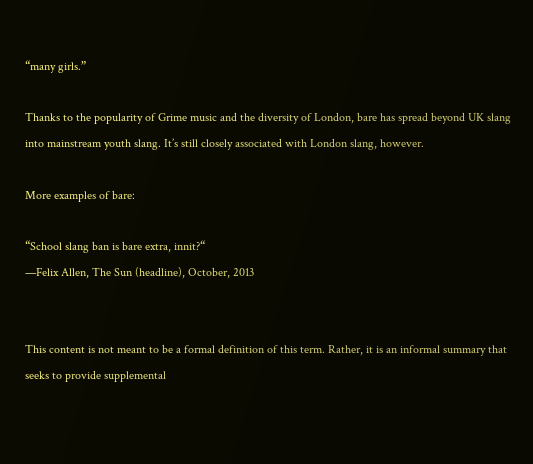“many girls.”

Thanks to the popularity of Grime music and the diversity of London, bare has spread beyond UK slang into mainstream youth slang. It’s still closely associated with London slang, however.

More examples of bare:

“School slang ban is bare extra, innit?“
—Felix Allen, The Sun (headline), October, 2013


This content is not meant to be a formal definition of this term. Rather, it is an informal summary that seeks to provide supplemental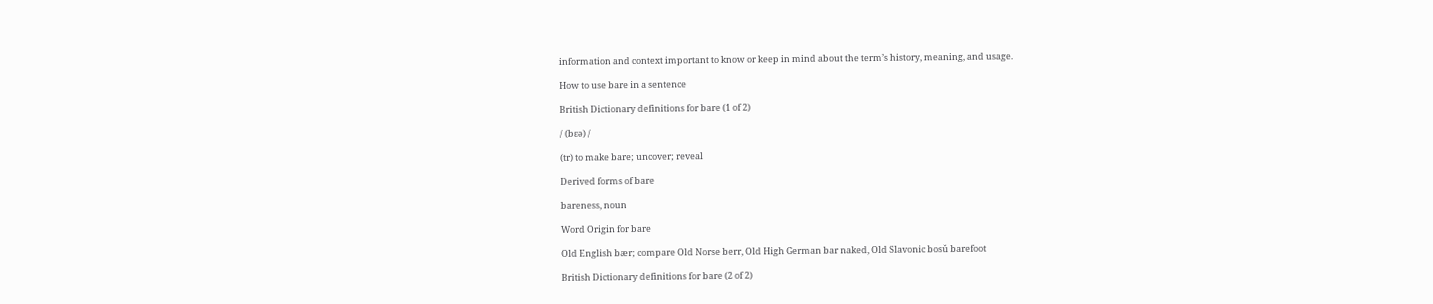information and context important to know or keep in mind about the term’s history, meaning, and usage.

How to use bare in a sentence

British Dictionary definitions for bare (1 of 2)

/ (bɛə) /

(tr) to make bare; uncover; reveal

Derived forms of bare

bareness, noun

Word Origin for bare

Old English bær; compare Old Norse berr, Old High German bar naked, Old Slavonic bosǔ barefoot

British Dictionary definitions for bare (2 of 2)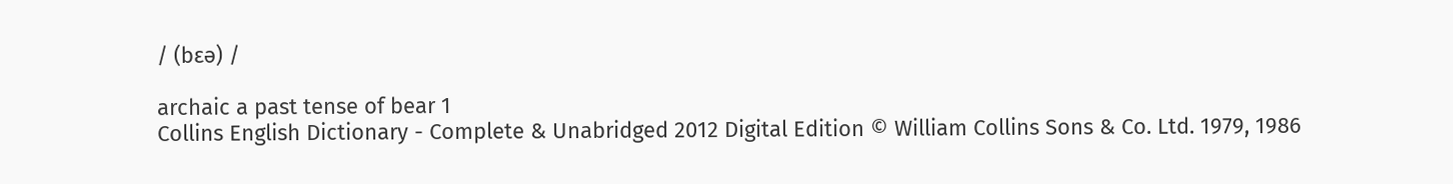/ (bɛə) /

archaic a past tense of bear 1
Collins English Dictionary - Complete & Unabridged 2012 Digital Edition © William Collins Sons & Co. Ltd. 1979, 1986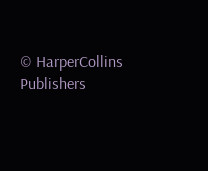© HarperCollins Publishers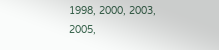1998, 2000, 2003, 2005,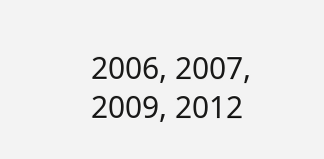2006, 2007, 2009, 2012